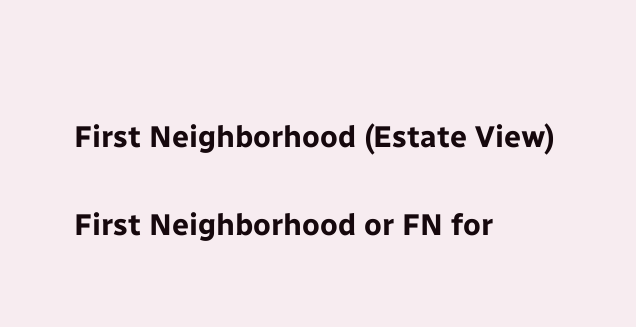First Neighborhood (Estate View)

First Neighborhood or FN for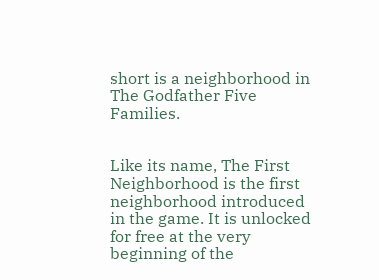short is a neighborhood in The Godfather Five Families.


Like its name, The First Neighborhood is the first neighborhood introduced in the game. It is unlocked for free at the very beginning of the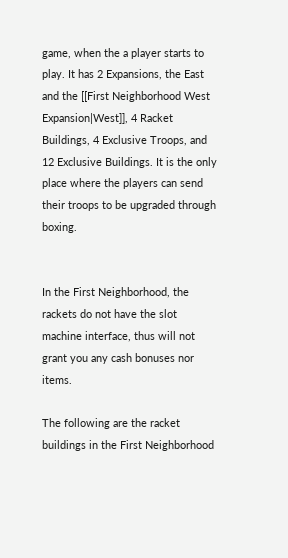game, when the a player starts to play. It has 2 Expansions, the East and the [[First Neighborhood West Expansion|West]], 4 Racket Buildings, 4 Exclusive Troops, and 12 Exclusive Buildings. It is the only place where the players can send their troops to be upgraded through boxing.


In the First Neighborhood, the rackets do not have the slot machine interface, thus will not grant you any cash bonuses nor items.

The following are the racket buildings in the First Neighborhood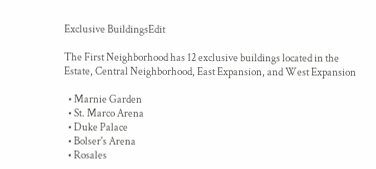Exclusive BuildingsEdit

The First Neighborhood has 12 exclusive buildings located in the Estate, Central Neighborhood, East Expansion, and West Expansion

  • Marnie Garden
  • St. Marco Arena
  • Duke Palace
  • Bolser's Arena
  • Rosales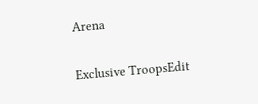Arena

Exclusive TroopsEdit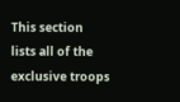This section lists all of the exclusive troops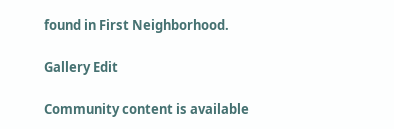found in First Neighborhood.

Gallery Edit

Community content is available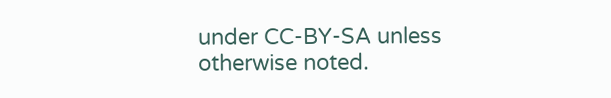under CC-BY-SA unless otherwise noted.